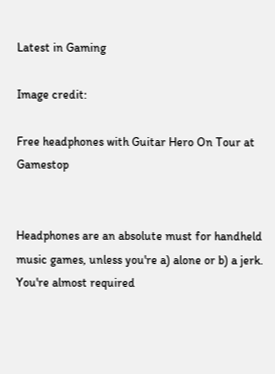Latest in Gaming

Image credit:

Free headphones with Guitar Hero On Tour at Gamestop


Headphones are an absolute must for handheld music games, unless you're a) alone or b) a jerk. You're almost required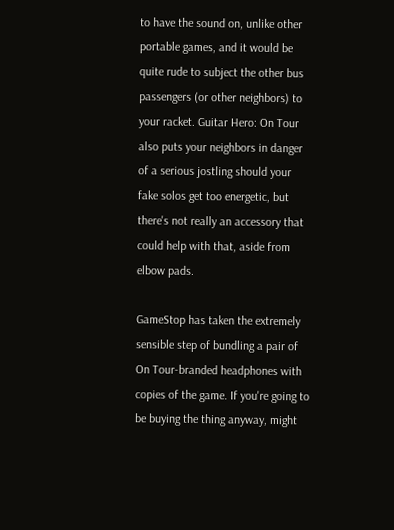to have the sound on, unlike other portable games, and it would be quite rude to subject the other bus passengers (or other neighbors) to your racket. Guitar Hero: On Tour also puts your neighbors in danger of a serious jostling should your fake solos get too energetic, but there's not really an accessory that could help with that, aside from elbow pads.

GameStop has taken the extremely sensible step of bundling a pair of On Tour-branded headphones with copies of the game. If you're going to be buying the thing anyway, might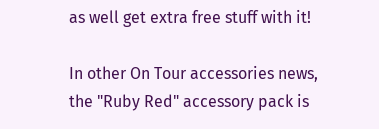as well get extra free stuff with it!

In other On Tour accessories news, the "Ruby Red" accessory pack is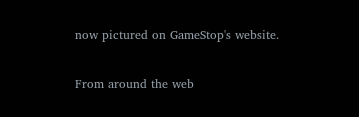now pictured on GameStop's website.

From around the web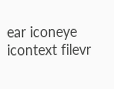ear iconeye icontext filevr